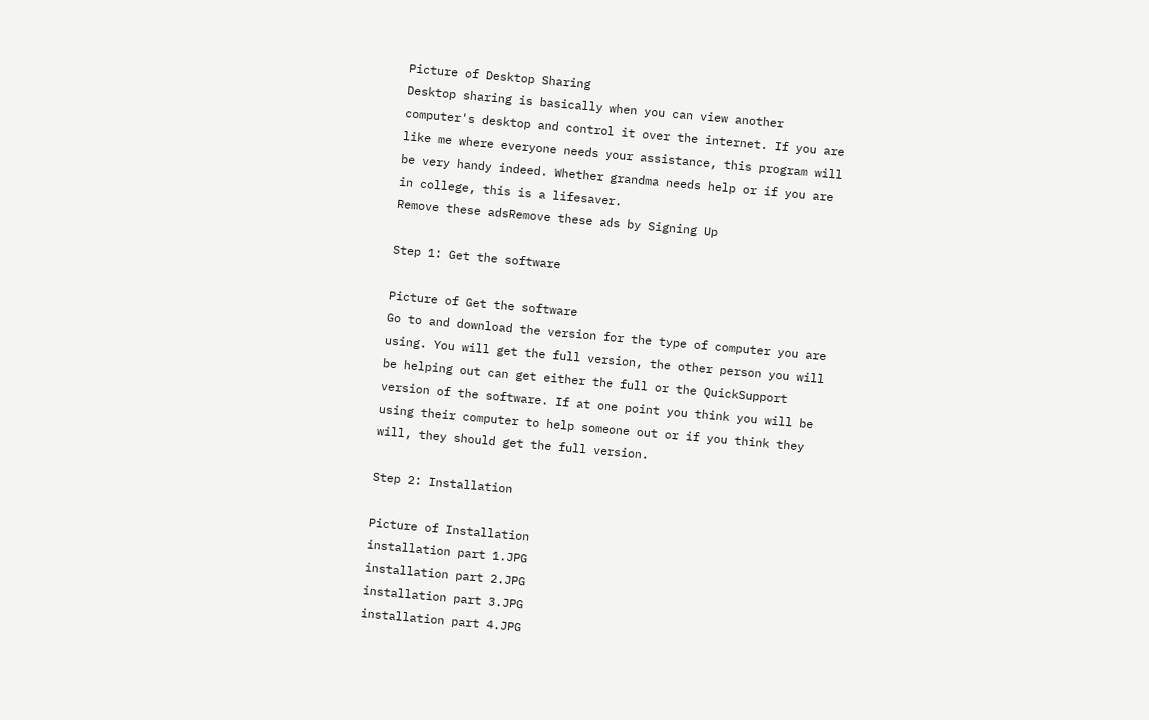Picture of Desktop Sharing
Desktop sharing is basically when you can view another computer's desktop and control it over the internet. If you are like me where everyone needs your assistance, this program will be very handy indeed. Whether grandma needs help or if you are in college, this is a lifesaver.
Remove these adsRemove these ads by Signing Up

Step 1: Get the software

Picture of Get the software
Go to and download the version for the type of computer you are using. You will get the full version, the other person you will be helping out can get either the full or the QuickSupport version of the software. If at one point you think you will be using their computer to help someone out or if you think they will, they should get the full version.

Step 2: Installation

Picture of Installation
installation part 1.JPG
installation part 2.JPG
installation part 3.JPG
installation part 4.JPG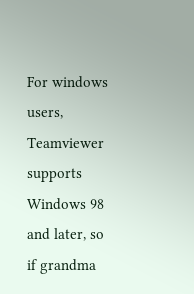For windows users, Teamviewer supports Windows 98 and later, so if grandma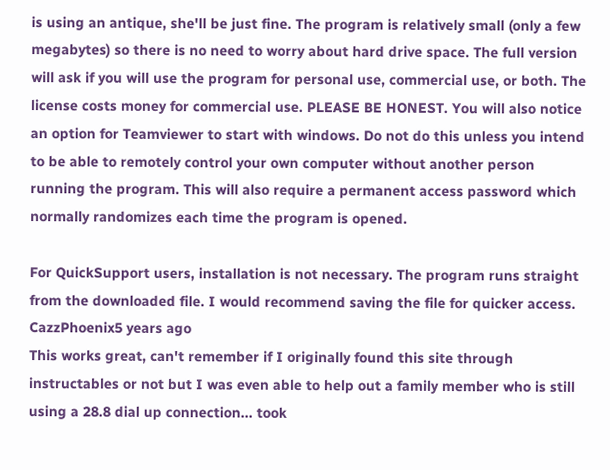is using an antique, she'll be just fine. The program is relatively small (only a few megabytes) so there is no need to worry about hard drive space. The full version will ask if you will use the program for personal use, commercial use, or both. The license costs money for commercial use. PLEASE BE HONEST. You will also notice an option for Teamviewer to start with windows. Do not do this unless you intend to be able to remotely control your own computer without another person running the program. This will also require a permanent access password which normally randomizes each time the program is opened.

For QuickSupport users, installation is not necessary. The program runs straight from the downloaded file. I would recommend saving the file for quicker access.
CazzPhoenix5 years ago
This works great, can't remember if I originally found this site through instructables or not but I was even able to help out a family member who is still using a 28.8 dial up connection... took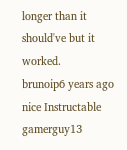longer than it should've but it worked.
brunoip6 years ago
nice Instructable
gamerguy13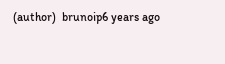(author)  brunoip6 years ago